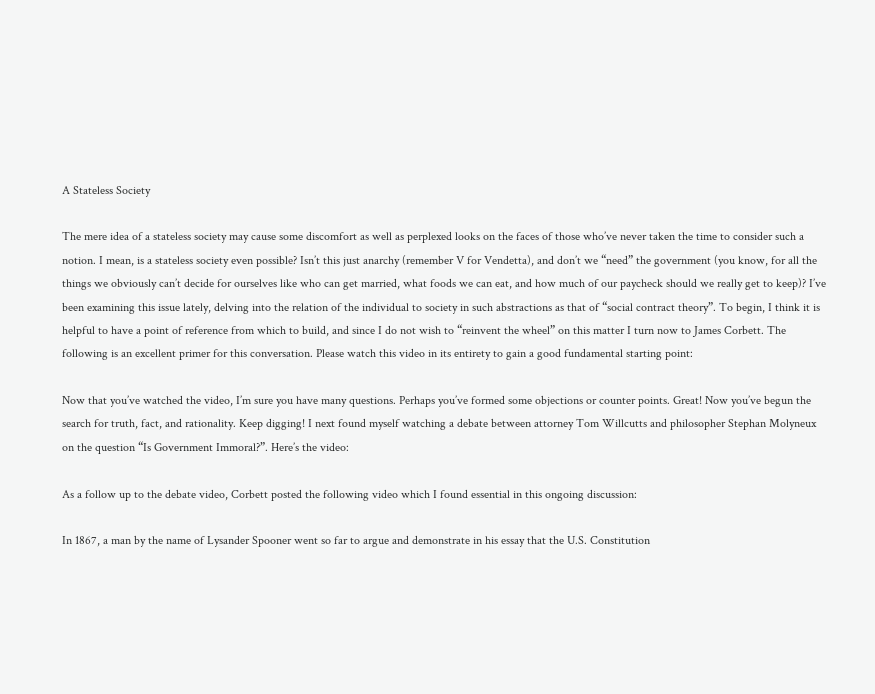A Stateless Society

The mere idea of a stateless society may cause some discomfort as well as perplexed looks on the faces of those who’ve never taken the time to consider such a notion. I mean, is a stateless society even possible? Isn’t this just anarchy (remember V for Vendetta), and don’t we “need” the government (you know, for all the things we obviously can’t decide for ourselves like who can get married, what foods we can eat, and how much of our paycheck should we really get to keep)? I’ve been examining this issue lately, delving into the relation of the individual to society in such abstractions as that of “social contract theory”. To begin, I think it is helpful to have a point of reference from which to build, and since I do not wish to “reinvent the wheel” on this matter I turn now to James Corbett. The following is an excellent primer for this conversation. Please watch this video in its entirety to gain a good fundamental starting point:

Now that you’ve watched the video, I’m sure you have many questions. Perhaps you’ve formed some objections or counter points. Great! Now you’ve begun the search for truth, fact, and rationality. Keep digging! I next found myself watching a debate between attorney Tom Willcutts and philosopher Stephan Molyneux on the question “Is Government Immoral?”. Here’s the video:

As a follow up to the debate video, Corbett posted the following video which I found essential in this ongoing discussion:

In 1867, a man by the name of Lysander Spooner went so far to argue and demonstrate in his essay that the U.S. Constitution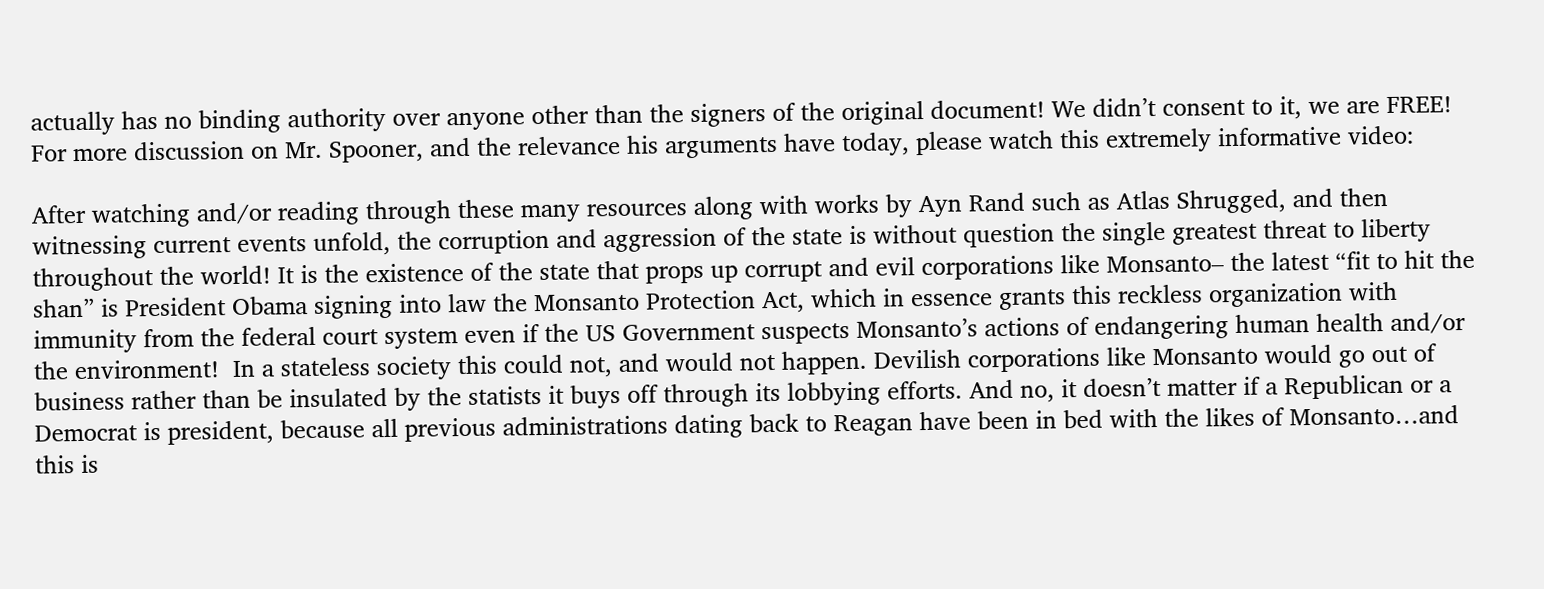actually has no binding authority over anyone other than the signers of the original document! We didn’t consent to it, we are FREE! For more discussion on Mr. Spooner, and the relevance his arguments have today, please watch this extremely informative video:

After watching and/or reading through these many resources along with works by Ayn Rand such as Atlas Shrugged, and then witnessing current events unfold, the corruption and aggression of the state is without question the single greatest threat to liberty throughout the world! It is the existence of the state that props up corrupt and evil corporations like Monsanto– the latest “fit to hit the shan” is President Obama signing into law the Monsanto Protection Act, which in essence grants this reckless organization with immunity from the federal court system even if the US Government suspects Monsanto’s actions of endangering human health and/or the environment!  In a stateless society this could not, and would not happen. Devilish corporations like Monsanto would go out of business rather than be insulated by the statists it buys off through its lobbying efforts. And no, it doesn’t matter if a Republican or a Democrat is president, because all previous administrations dating back to Reagan have been in bed with the likes of Monsanto…and this is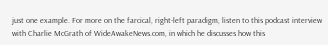just one example. For more on the farcical, right-left paradigm, listen to this podcast interview with Charlie McGrath of WideAwakeNews.com, in which he discusses how this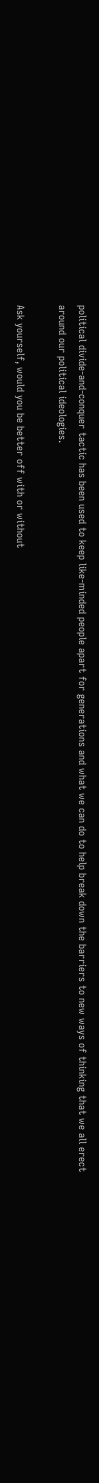political divide-and-conquer tactic has been used to keep like-minded people apart for generations and what we can do to help break down the barriers to new ways of thinking that we all erect around our political ideologies.

Ask yourself, would you be better off with or without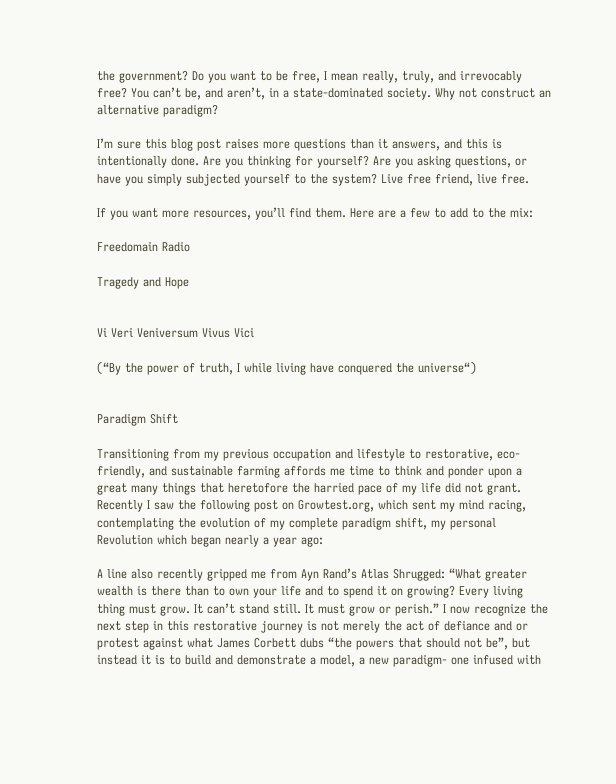the government? Do you want to be free, I mean really, truly, and irrevocably free? You can’t be, and aren’t, in a state-dominated society. Why not construct an alternative paradigm?

I’m sure this blog post raises more questions than it answers, and this is intentionally done. Are you thinking for yourself? Are you asking questions, or have you simply subjected yourself to the system? Live free friend, live free.

If you want more resources, you’ll find them. Here are a few to add to the mix:

Freedomain Radio

Tragedy and Hope


Vi Veri Veniversum Vivus Vici

(“By the power of truth, I while living have conquered the universe“)


Paradigm Shift

Transitioning from my previous occupation and lifestyle to restorative, eco-friendly, and sustainable farming affords me time to think and ponder upon a great many things that heretofore the harried pace of my life did not grant. Recently I saw the following post on Growtest.org, which sent my mind racing, contemplating the evolution of my complete paradigm shift, my personal Revolution which began nearly a year ago:

A line also recently gripped me from Ayn Rand’s Atlas Shrugged: “What greater wealth is there than to own your life and to spend it on growing? Every living thing must grow. It can’t stand still. It must grow or perish.” I now recognize the next step in this restorative journey is not merely the act of defiance and or protest against what James Corbett dubs “the powers that should not be”, but instead it is to build and demonstrate a model, a new paradigm- one infused with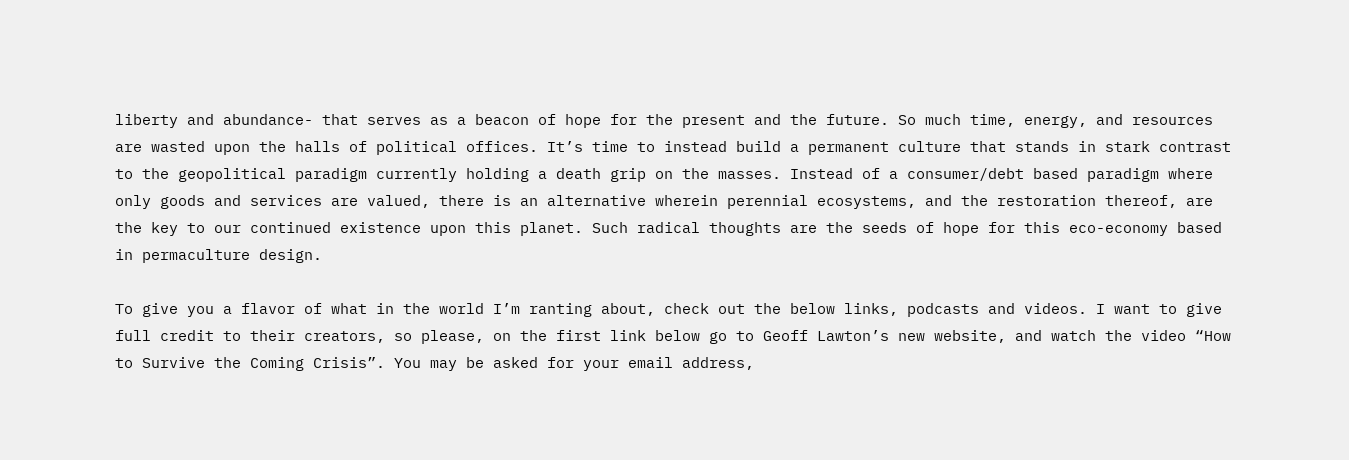liberty and abundance- that serves as a beacon of hope for the present and the future. So much time, energy, and resources are wasted upon the halls of political offices. It’s time to instead build a permanent culture that stands in stark contrast to the geopolitical paradigm currently holding a death grip on the masses. Instead of a consumer/debt based paradigm where only goods and services are valued, there is an alternative wherein perennial ecosystems, and the restoration thereof, are the key to our continued existence upon this planet. Such radical thoughts are the seeds of hope for this eco-economy based in permaculture design.

To give you a flavor of what in the world I’m ranting about, check out the below links, podcasts and videos. I want to give full credit to their creators, so please, on the first link below go to Geoff Lawton’s new website, and watch the video “How to Survive the Coming Crisis”. You may be asked for your email address,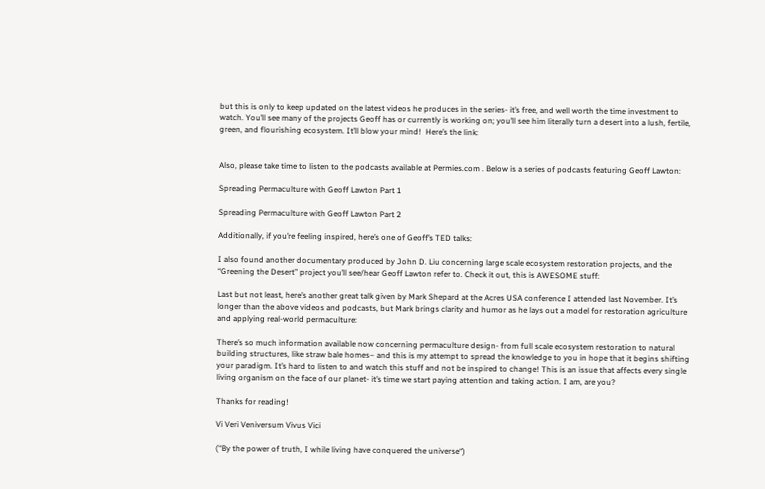but this is only to keep updated on the latest videos he produces in the series- it’s free, and well worth the time investment to watch. You’ll see many of the projects Geoff has or currently is working on; you’ll see him literally turn a desert into a lush, fertile, green, and flourishing ecosystem. It’ll blow your mind!  Here’s the link:


Also, please take time to listen to the podcasts available at Permies.com . Below is a series of podcasts featuring Geoff Lawton:

Spreading Permaculture with Geoff Lawton Part 1

Spreading Permaculture with Geoff Lawton Part 2

Additionally, if you’re feeling inspired, here’s one of Geoff’s TED talks:

I also found another documentary produced by John D. Liu concerning large scale ecosystem restoration projects, and the “Greening the Desert” project you’ll see/hear Geoff Lawton refer to. Check it out, this is AWESOME stuff:

Last but not least, here’s another great talk given by Mark Shepard at the Acres USA conference I attended last November. It’s longer than the above videos and podcasts, but Mark brings clarity and humor as he lays out a model for restoration agriculture and applying real-world permaculture:

There’s so much information available now concerning permaculture design- from full scale ecosystem restoration to natural building structures, like straw bale homes– and this is my attempt to spread the knowledge to you in hope that it begins shifting your paradigm. It’s hard to listen to and watch this stuff and not be inspired to change! This is an issue that affects every single living organism on the face of our planet- it’s time we start paying attention and taking action. I am, are you?

Thanks for reading!

Vi Veri Veniversum Vivus Vici

(“By the power of truth, I while living have conquered the universe“)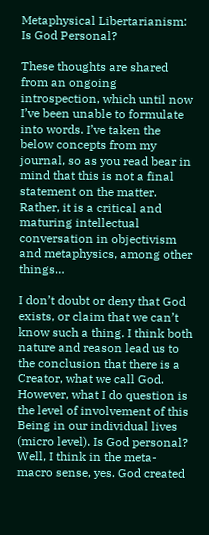Metaphysical Libertarianism: Is God Personal?

These thoughts are shared from an ongoing introspection, which until now I’ve been unable to formulate into words. I’ve taken the below concepts from my journal, so as you read bear in mind that this is not a final statement on the matter. Rather, it is a critical and maturing intellectual conversation in objectivism and metaphysics, among other things…

I don’t doubt or deny that God exists, or claim that we can’t know such a thing. I think both nature and reason lead us to the conclusion that there is a Creator, what we call God. However, what I do question is the level of involvement of this Being in our individual lives (micro level). Is God personal? Well, I think in the meta-macro sense, yes. God created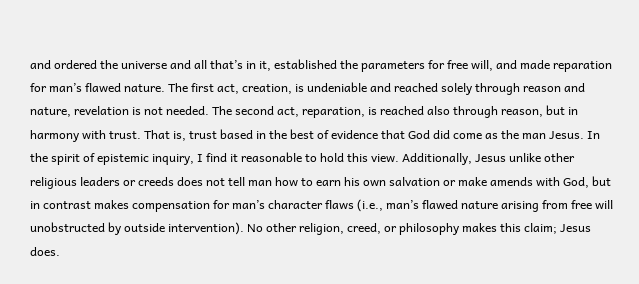and ordered the universe and all that’s in it, established the parameters for free will, and made reparation for man’s flawed nature. The first act, creation, is undeniable and reached solely through reason and nature, revelation is not needed. The second act, reparation, is reached also through reason, but in harmony with trust. That is, trust based in the best of evidence that God did come as the man Jesus. In the spirit of epistemic inquiry, I find it reasonable to hold this view. Additionally, Jesus unlike other religious leaders or creeds does not tell man how to earn his own salvation or make amends with God, but in contrast makes compensation for man’s character flaws (i.e., man’s flawed nature arising from free will unobstructed by outside intervention). No other religion, creed, or philosophy makes this claim; Jesus does.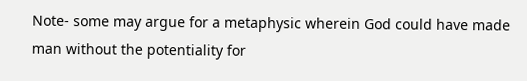Note- some may argue for a metaphysic wherein God could have made man without the potentiality for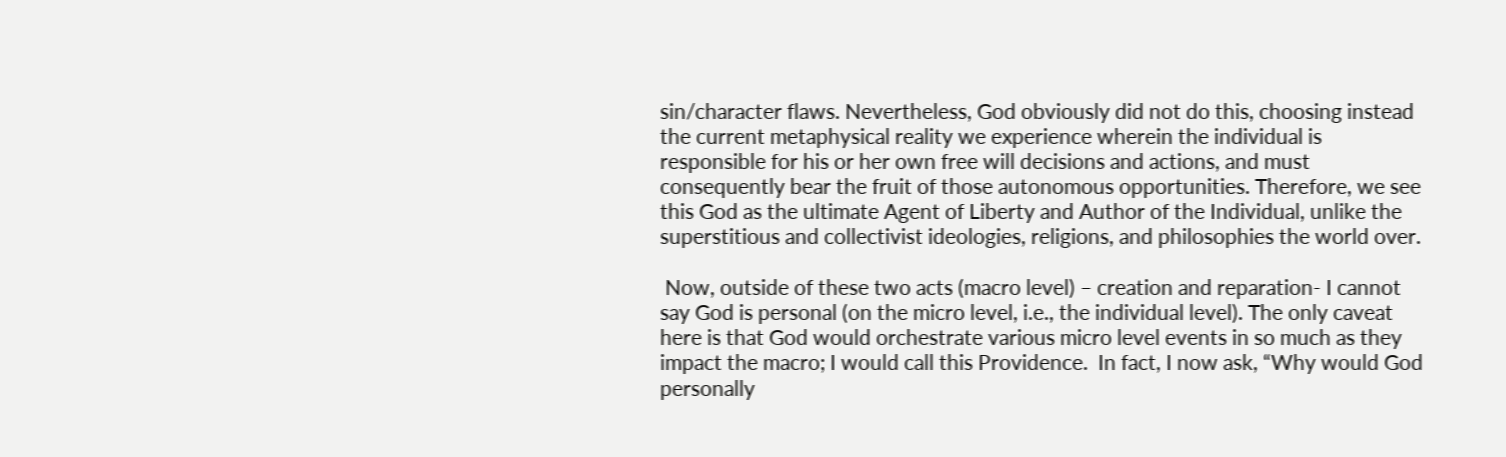sin/character flaws. Nevertheless, God obviously did not do this, choosing instead the current metaphysical reality we experience wherein the individual is responsible for his or her own free will decisions and actions, and must consequently bear the fruit of those autonomous opportunities. Therefore, we see this God as the ultimate Agent of Liberty and Author of the Individual, unlike the superstitious and collectivist ideologies, religions, and philosophies the world over.

 Now, outside of these two acts (macro level) – creation and reparation- I cannot say God is personal (on the micro level, i.e., the individual level). The only caveat here is that God would orchestrate various micro level events in so much as they impact the macro; I would call this Providence.  In fact, I now ask, “Why would God personally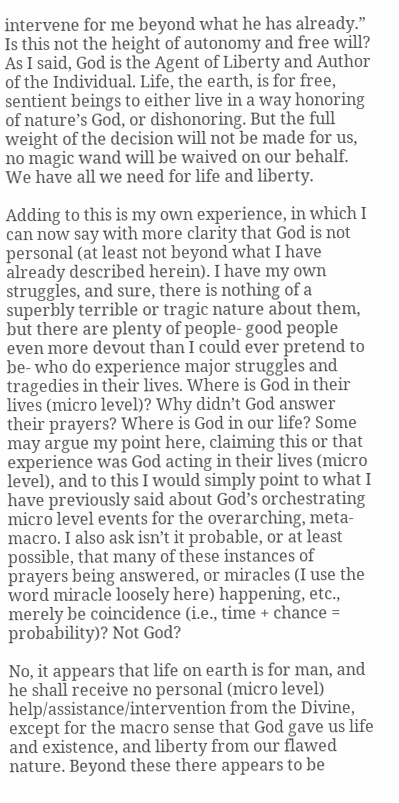intervene for me beyond what he has already.” Is this not the height of autonomy and free will? As I said, God is the Agent of Liberty and Author of the Individual. Life, the earth, is for free, sentient beings to either live in a way honoring of nature’s God, or dishonoring. But the full weight of the decision will not be made for us, no magic wand will be waived on our behalf. We have all we need for life and liberty.

Adding to this is my own experience, in which I can now say with more clarity that God is not personal (at least not beyond what I have already described herein). I have my own struggles, and sure, there is nothing of a superbly terrible or tragic nature about them, but there are plenty of people- good people even more devout than I could ever pretend to be- who do experience major struggles and tragedies in their lives. Where is God in their lives (micro level)? Why didn’t God answer their prayers? Where is God in our life? Some may argue my point here, claiming this or that experience was God acting in their lives (micro level), and to this I would simply point to what I have previously said about God’s orchestrating micro level events for the overarching, meta-macro. I also ask isn’t it probable, or at least possible, that many of these instances of prayers being answered, or miracles (I use the word miracle loosely here) happening, etc., merely be coincidence (i.e., time + chance = probability)? Not God?

No, it appears that life on earth is for man, and he shall receive no personal (micro level) help/assistance/intervention from the Divine, except for the macro sense that God gave us life and existence, and liberty from our flawed nature. Beyond these there appears to be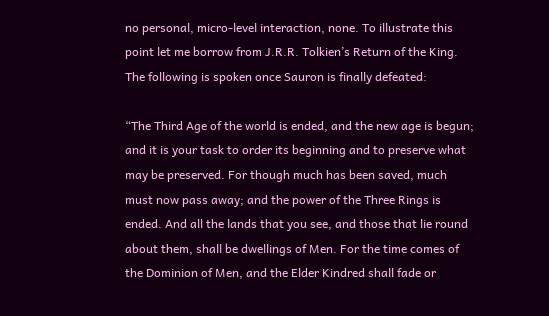no personal, micro-level interaction, none. To illustrate this point let me borrow from J.R.R. Tolkien’s Return of the King. The following is spoken once Sauron is finally defeated:

“The Third Age of the world is ended, and the new age is begun; and it is your task to order its beginning and to preserve what may be preserved. For though much has been saved, much must now pass away; and the power of the Three Rings is ended. And all the lands that you see, and those that lie round about them, shall be dwellings of Men. For the time comes of the Dominion of Men, and the Elder Kindred shall fade or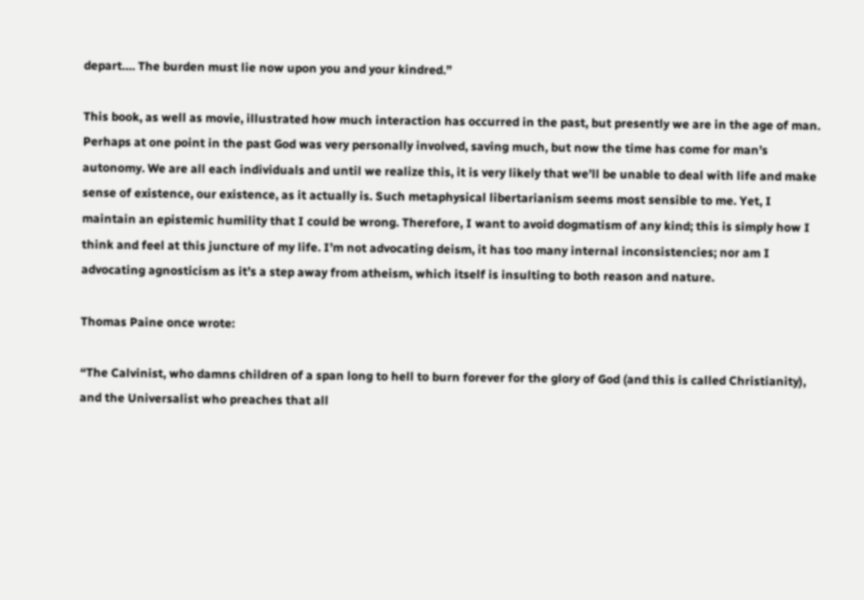depart…. The burden must lie now upon you and your kindred.”

This book, as well as movie, illustrated how much interaction has occurred in the past, but presently we are in the age of man. Perhaps at one point in the past God was very personally involved, saving much, but now the time has come for man’s autonomy. We are all each individuals and until we realize this, it is very likely that we’ll be unable to deal with life and make sense of existence, our existence, as it actually is. Such metaphysical libertarianism seems most sensible to me. Yet, I maintain an epistemic humility that I could be wrong. Therefore, I want to avoid dogmatism of any kind; this is simply how I think and feel at this juncture of my life. I’m not advocating deism, it has too many internal inconsistencies; nor am I advocating agnosticism as it’s a step away from atheism, which itself is insulting to both reason and nature.

Thomas Paine once wrote:

“The Calvinist, who damns children of a span long to hell to burn forever for the glory of God (and this is called Christianity), and the Universalist who preaches that all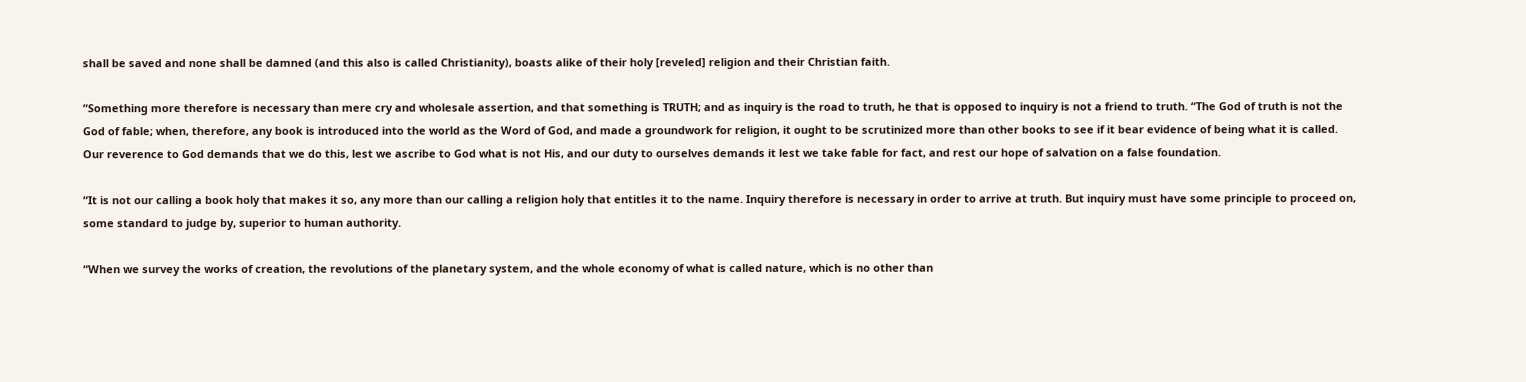shall be saved and none shall be damned (and this also is called Christianity), boasts alike of their holy [reveled] religion and their Christian faith.

“Something more therefore is necessary than mere cry and wholesale assertion, and that something is TRUTH; and as inquiry is the road to truth, he that is opposed to inquiry is not a friend to truth. “The God of truth is not the God of fable; when, therefore, any book is introduced into the world as the Word of God, and made a groundwork for religion, it ought to be scrutinized more than other books to see if it bear evidence of being what it is called. Our reverence to God demands that we do this, lest we ascribe to God what is not His, and our duty to ourselves demands it lest we take fable for fact, and rest our hope of salvation on a false foundation.

“It is not our calling a book holy that makes it so, any more than our calling a religion holy that entitles it to the name. Inquiry therefore is necessary in order to arrive at truth. But inquiry must have some principle to proceed on, some standard to judge by, superior to human authority.

“When we survey the works of creation, the revolutions of the planetary system, and the whole economy of what is called nature, which is no other than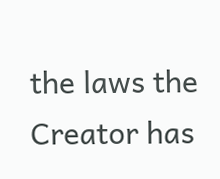the laws the Creator has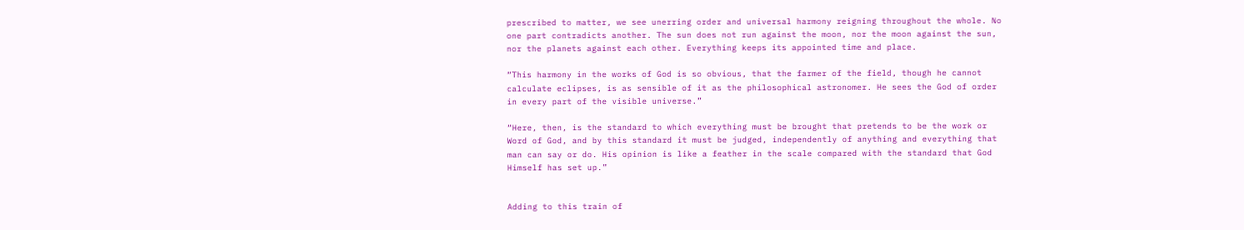prescribed to matter, we see unerring order and universal harmony reigning throughout the whole. No one part contradicts another. The sun does not run against the moon, nor the moon against the sun, nor the planets against each other. Everything keeps its appointed time and place.

“This harmony in the works of God is so obvious, that the farmer of the field, though he cannot calculate eclipses, is as sensible of it as the philosophical astronomer. He sees the God of order in every part of the visible universe.”

“Here, then, is the standard to which everything must be brought that pretends to be the work or Word of God, and by this standard it must be judged, independently of anything and everything that man can say or do. His opinion is like a feather in the scale compared with the standard that God Himself has set up.”


Adding to this train of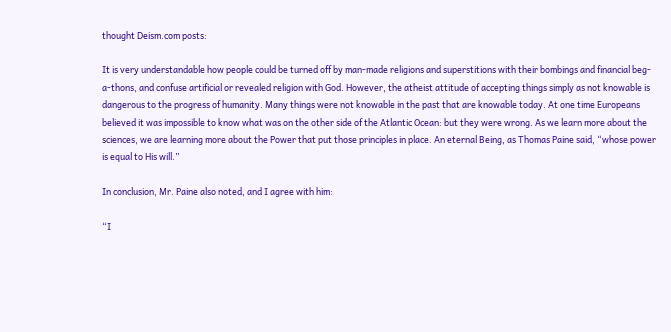thought Deism.com posts:

It is very understandable how people could be turned off by man-made religions and superstitions with their bombings and financial beg-a-thons, and confuse artificial or revealed religion with God. However, the atheist attitude of accepting things simply as not knowable is dangerous to the progress of humanity. Many things were not knowable in the past that are knowable today. At one time Europeans believed it was impossible to know what was on the other side of the Atlantic Ocean: but they were wrong. As we learn more about the sciences, we are learning more about the Power that put those principles in place. An eternal Being, as Thomas Paine said, “whose power is equal to His will.”

In conclusion, Mr. Paine also noted, and I agree with him:

“I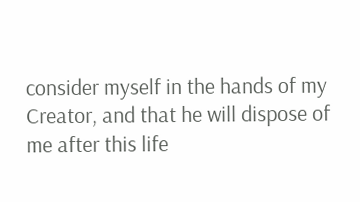consider myself in the hands of my Creator, and that he will dispose of me after this life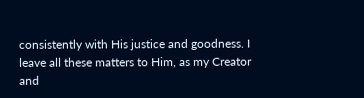consistently with His justice and goodness. I leave all these matters to Him, as my Creator and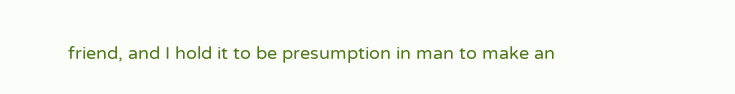friend, and I hold it to be presumption in man to make an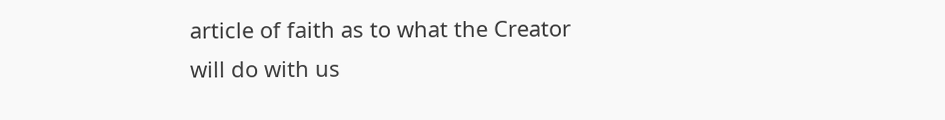article of faith as to what the Creator will do with us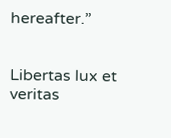hereafter.”


Libertas lux et veritas